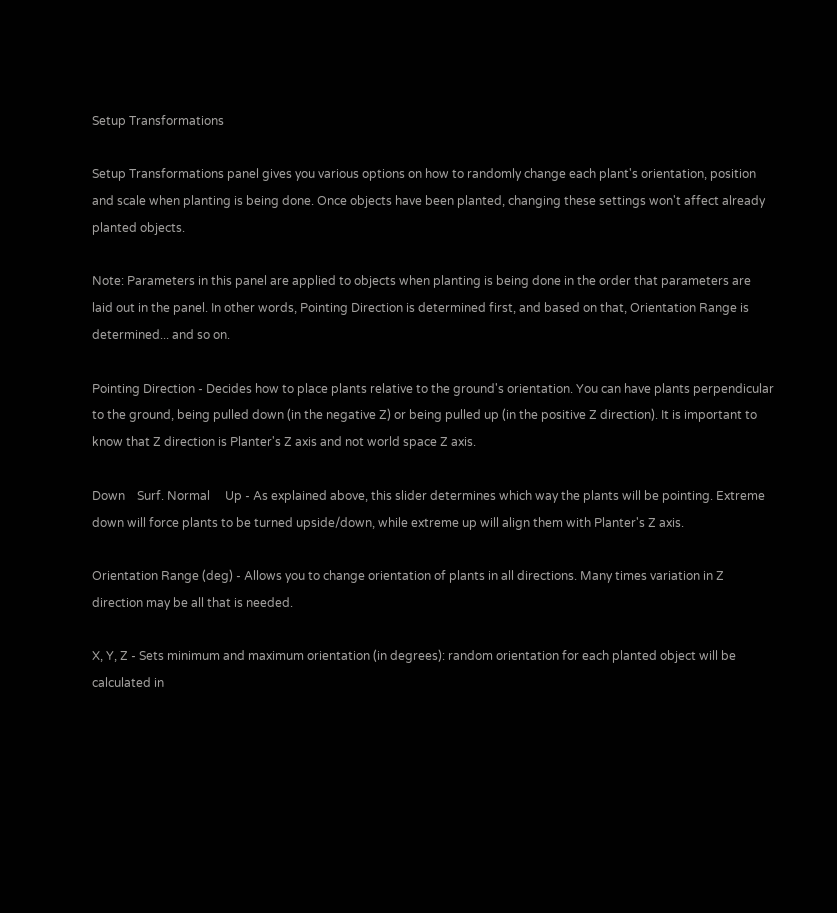Setup Transformations

Setup Transformations panel gives you various options on how to randomly change each plant's orientation, position and scale when planting is being done. Once objects have been planted, changing these settings won't affect already planted objects.

Note: Parameters in this panel are applied to objects when planting is being done in the order that parameters are laid out in the panel. In other words, Pointing Direction is determined first, and based on that, Orientation Range is determined... and so on.

Pointing Direction - Decides how to place plants relative to the ground's orientation. You can have plants perpendicular to the ground, being pulled down (in the negative Z) or being pulled up (in the positive Z direction). It is important to know that Z direction is Planter's Z axis and not world space Z axis.

Down    Surf. Normal     Up - As explained above, this slider determines which way the plants will be pointing. Extreme down will force plants to be turned upside/down, while extreme up will align them with Planter's Z axis.

Orientation Range (deg) - Allows you to change orientation of plants in all directions. Many times variation in Z direction may be all that is needed.

X, Y, Z - Sets minimum and maximum orientation (in degrees): random orientation for each planted object will be calculated in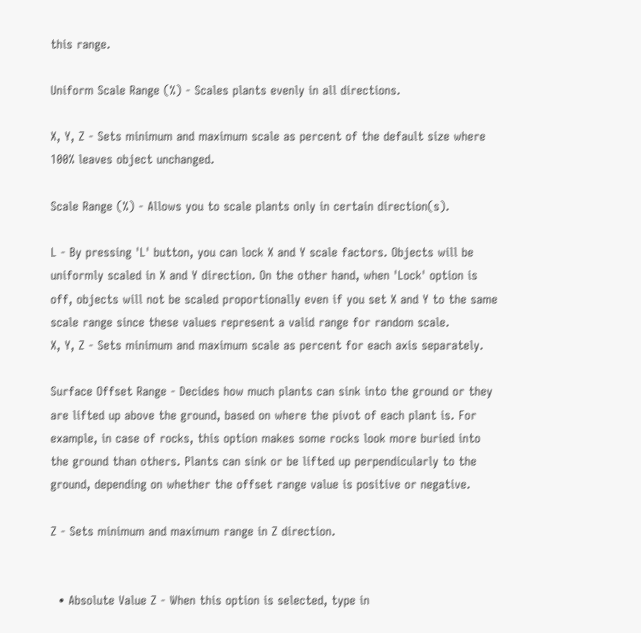this range.

Uniform Scale Range (%) - Scales plants evenly in all directions.

X, Y, Z - Sets minimum and maximum scale as percent of the default size where 100% leaves object unchanged.

Scale Range (%) - Allows you to scale plants only in certain direction(s).

L - By pressing 'L' button, you can lock X and Y scale factors. Objects will be uniformly scaled in X and Y direction. On the other hand, when 'Lock' option is off, objects will not be scaled proportionally even if you set X and Y to the same scale range since these values represent a valid range for random scale.
X, Y, Z - Sets minimum and maximum scale as percent for each axis separately.

Surface Offset Range - Decides how much plants can sink into the ground or they are lifted up above the ground, based on where the pivot of each plant is. For example, in case of rocks, this option makes some rocks look more buried into the ground than others. Plants can sink or be lifted up perpendicularly to the ground, depending on whether the offset range value is positive or negative.

Z - Sets minimum and maximum range in Z direction.


  • Absolute Value Z - When this option is selected, type in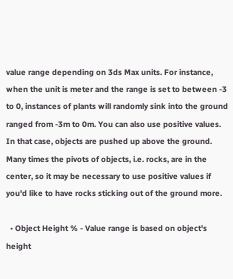value range depending on 3ds Max units. For instance, when the unit is meter and the range is set to between -3 to 0, instances of plants will randomly sink into the ground ranged from -3m to 0m. You can also use positive values. In that case, objects are pushed up above the ground. Many times the pivots of objects, i.e. rocks, are in the center, so it may be necessary to use positive values if you'd like to have rocks sticking out of the ground more.

  • Object Height % - Value range is based on object's height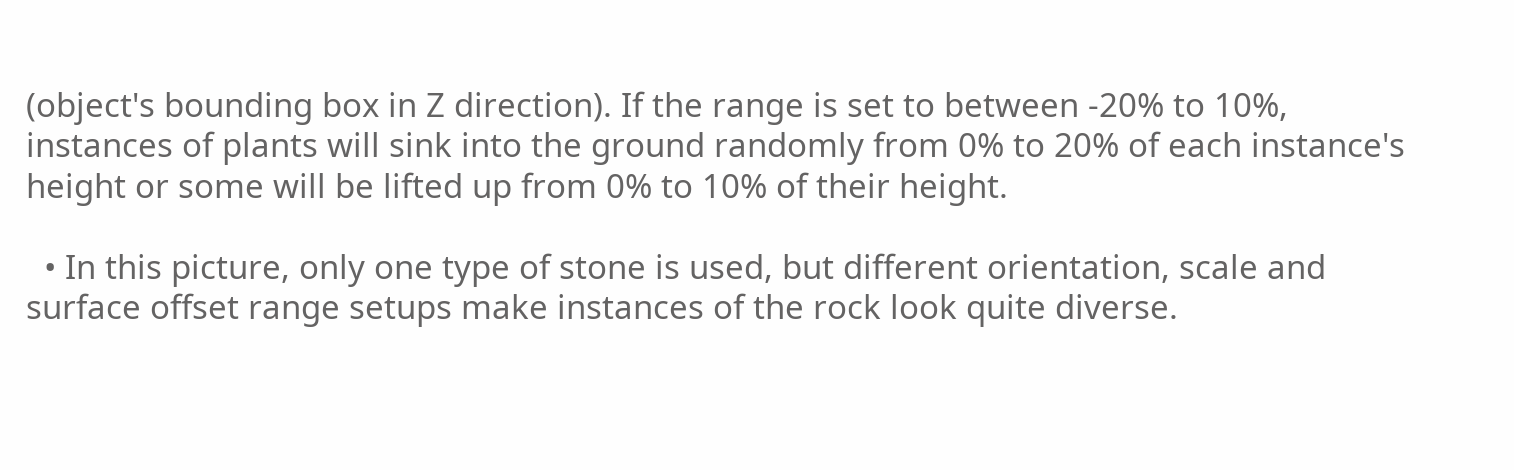(object's bounding box in Z direction). If the range is set to between -20% to 10%, instances of plants will sink into the ground randomly from 0% to 20% of each instance's height or some will be lifted up from 0% to 10% of their height.

  • In this picture, only one type of stone is used, but different orientation, scale and surface offset range setups make instances of the rock look quite diverse.